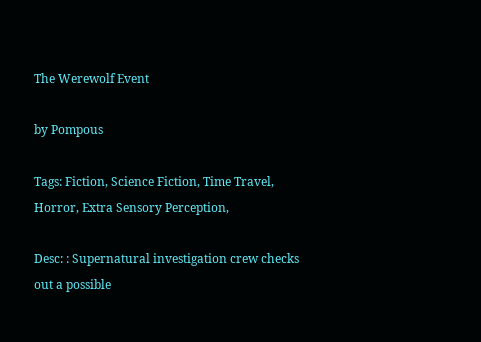The Werewolf Event

by Pompous

Tags: Fiction, Science Fiction, Time Travel, Horror, Extra Sensory Perception,

Desc: : Supernatural investigation crew checks out a possible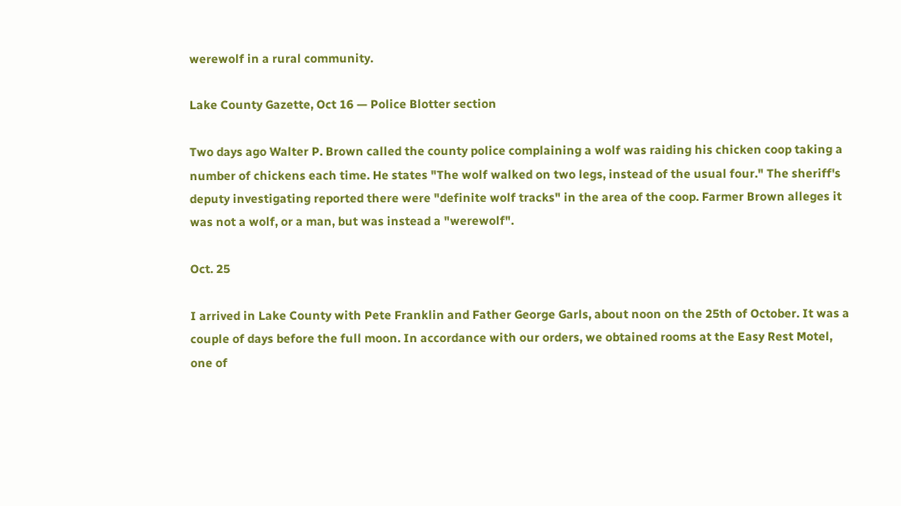werewolf in a rural community.

Lake County Gazette, Oct 16 — Police Blotter section

Two days ago Walter P. Brown called the county police complaining a wolf was raiding his chicken coop taking a number of chickens each time. He states "The wolf walked on two legs, instead of the usual four." The sheriff's deputy investigating reported there were "definite wolf tracks" in the area of the coop. Farmer Brown alleges it was not a wolf, or a man, but was instead a "werewolf".

Oct. 25

I arrived in Lake County with Pete Franklin and Father George Garls, about noon on the 25th of October. It was a couple of days before the full moon. In accordance with our orders, we obtained rooms at the Easy Rest Motel, one of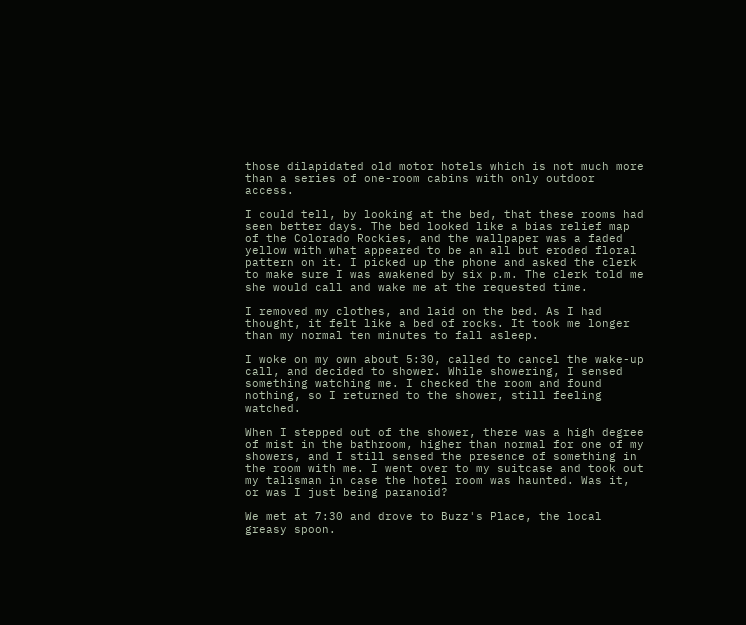those dilapidated old motor hotels which is not much more than a series of one-room cabins with only outdoor access.

I could tell, by looking at the bed, that these rooms had seen better days. The bed looked like a bias relief map of the Colorado Rockies, and the wallpaper was a faded yellow with what appeared to be an all but eroded floral pattern on it. I picked up the phone and asked the clerk to make sure I was awakened by six p.m. The clerk told me she would call and wake me at the requested time.

I removed my clothes, and laid on the bed. As I had thought, it felt like a bed of rocks. It took me longer than my normal ten minutes to fall asleep.

I woke on my own about 5:30, called to cancel the wake-up call, and decided to shower. While showering, I sensed something watching me. I checked the room and found nothing, so I returned to the shower, still feeling watched.

When I stepped out of the shower, there was a high degree of mist in the bathroom, higher than normal for one of my showers, and I still sensed the presence of something in the room with me. I went over to my suitcase and took out my talisman in case the hotel room was haunted. Was it, or was I just being paranoid?

We met at 7:30 and drove to Buzz's Place, the local greasy spoon.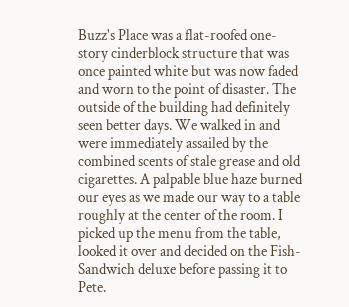Buzz's Place was a flat-roofed one-story cinderblock structure that was once painted white but was now faded and worn to the point of disaster. The outside of the building had definitely seen better days. We walked in and were immediately assailed by the combined scents of stale grease and old cigarettes. A palpable blue haze burned our eyes as we made our way to a table roughly at the center of the room. I picked up the menu from the table, looked it over and decided on the Fish-Sandwich deluxe before passing it to Pete.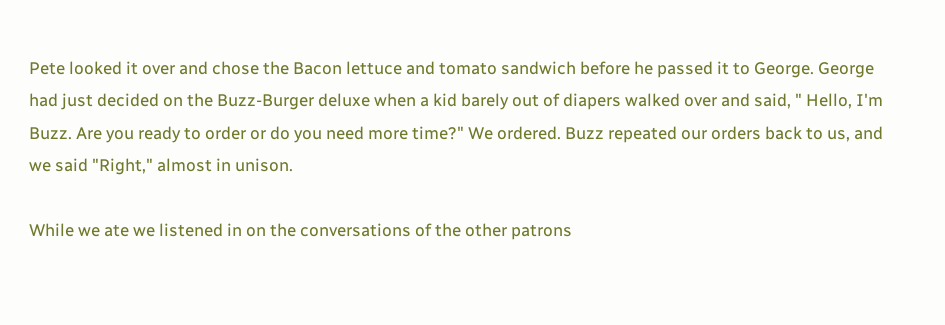Pete looked it over and chose the Bacon lettuce and tomato sandwich before he passed it to George. George had just decided on the Buzz-Burger deluxe when a kid barely out of diapers walked over and said, " Hello, I'm Buzz. Are you ready to order or do you need more time?" We ordered. Buzz repeated our orders back to us, and we said "Right," almost in unison.

While we ate we listened in on the conversations of the other patrons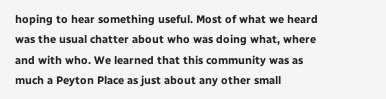hoping to hear something useful. Most of what we heard was the usual chatter about who was doing what, where and with who. We learned that this community was as much a Peyton Place as just about any other small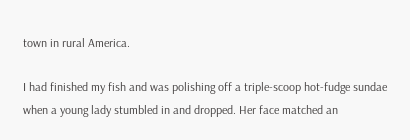town in rural America.

I had finished my fish and was polishing off a triple-scoop hot-fudge sundae when a young lady stumbled in and dropped. Her face matched an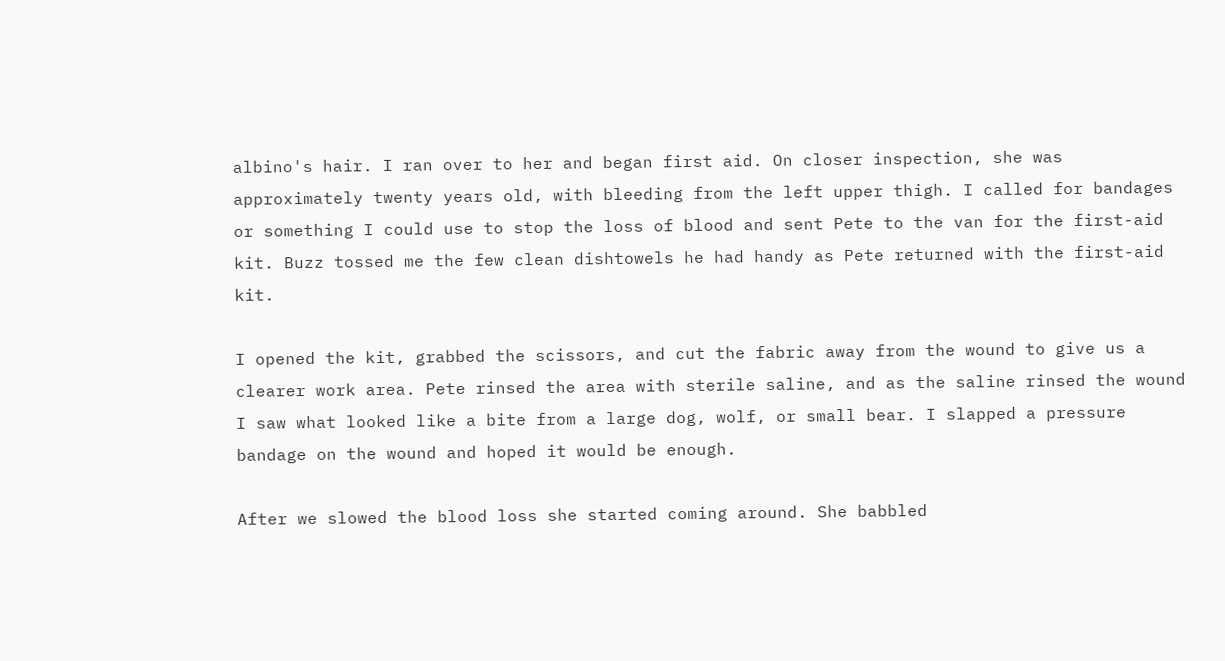albino's hair. I ran over to her and began first aid. On closer inspection, she was approximately twenty years old, with bleeding from the left upper thigh. I called for bandages or something I could use to stop the loss of blood and sent Pete to the van for the first-aid kit. Buzz tossed me the few clean dishtowels he had handy as Pete returned with the first-aid kit.

I opened the kit, grabbed the scissors, and cut the fabric away from the wound to give us a clearer work area. Pete rinsed the area with sterile saline, and as the saline rinsed the wound I saw what looked like a bite from a large dog, wolf, or small bear. I slapped a pressure bandage on the wound and hoped it would be enough.

After we slowed the blood loss she started coming around. She babbled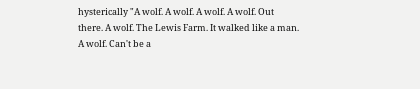hysterically "A wolf. A wolf. A wolf. A wolf. Out there. A wolf. The Lewis Farm. It walked like a man. A wolf. Can't be a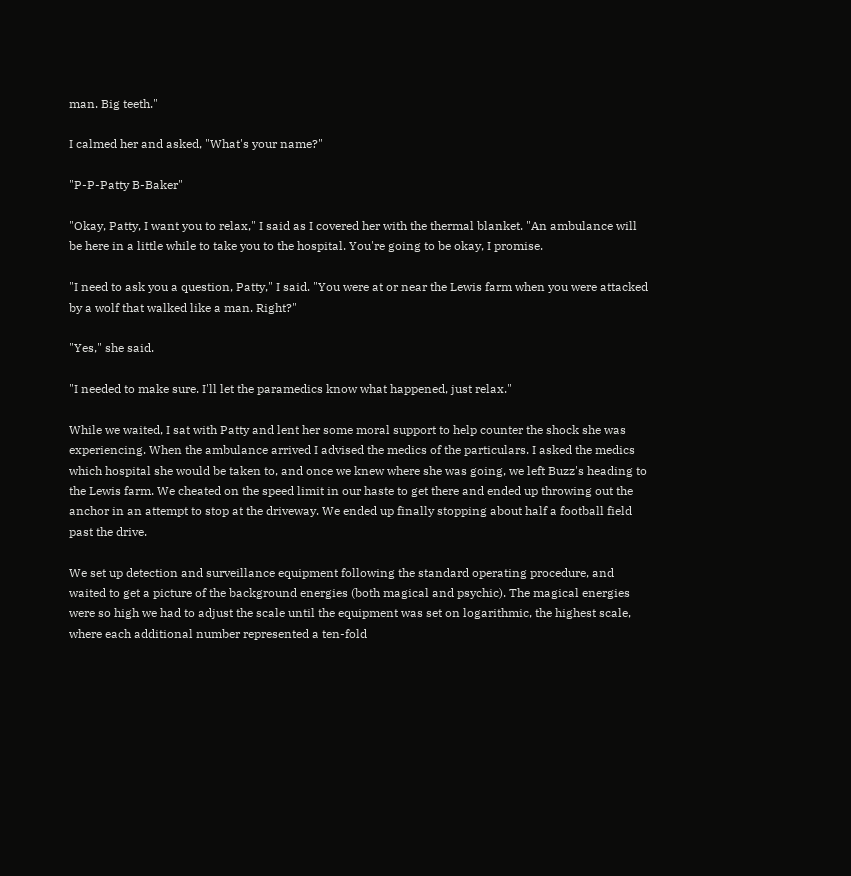man. Big teeth."

I calmed her and asked, "What's your name?"

"P-P-Patty B-Baker"

"Okay, Patty, I want you to relax," I said as I covered her with the thermal blanket. "An ambulance will be here in a little while to take you to the hospital. You're going to be okay, I promise.

"I need to ask you a question, Patty," I said. "You were at or near the Lewis farm when you were attacked by a wolf that walked like a man. Right?"

"Yes," she said.

"I needed to make sure. I'll let the paramedics know what happened, just relax."

While we waited, I sat with Patty and lent her some moral support to help counter the shock she was experiencing. When the ambulance arrived I advised the medics of the particulars. I asked the medics which hospital she would be taken to, and once we knew where she was going, we left Buzz's heading to the Lewis farm. We cheated on the speed limit in our haste to get there and ended up throwing out the anchor in an attempt to stop at the driveway. We ended up finally stopping about half a football field past the drive.

We set up detection and surveillance equipment following the standard operating procedure, and waited to get a picture of the background energies (both magical and psychic). The magical energies were so high we had to adjust the scale until the equipment was set on logarithmic, the highest scale, where each additional number represented a ten-fold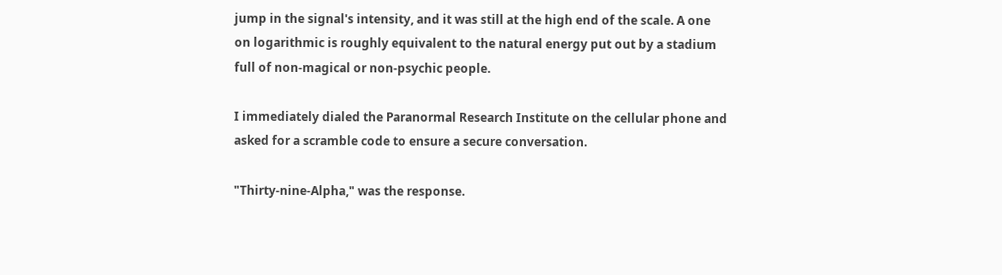jump in the signal's intensity, and it was still at the high end of the scale. A one on logarithmic is roughly equivalent to the natural energy put out by a stadium full of non-magical or non-psychic people.

I immediately dialed the Paranormal Research Institute on the cellular phone and asked for a scramble code to ensure a secure conversation.

"Thirty-nine-Alpha," was the response.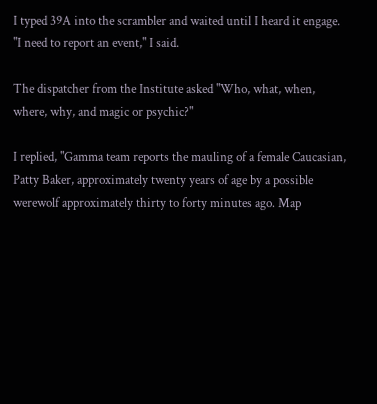I typed 39A into the scrambler and waited until I heard it engage. "I need to report an event," I said.

The dispatcher from the Institute asked "Who, what, when, where, why, and magic or psychic?"

I replied, "Gamma team reports the mauling of a female Caucasian, Patty Baker, approximately twenty years of age by a possible werewolf approximately thirty to forty minutes ago. Map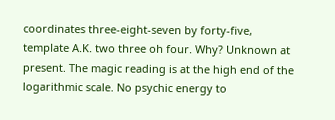coordinates three-eight-seven by forty-five, template A.K. two three oh four. Why? Unknown at present. The magic reading is at the high end of the logarithmic scale. No psychic energy to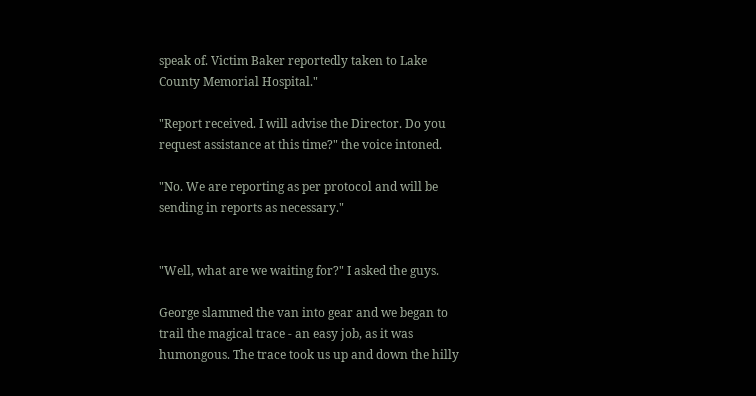speak of. Victim Baker reportedly taken to Lake County Memorial Hospital."

"Report received. I will advise the Director. Do you request assistance at this time?" the voice intoned.

"No. We are reporting as per protocol and will be sending in reports as necessary."


"Well, what are we waiting for?" I asked the guys.

George slammed the van into gear and we began to trail the magical trace - an easy job, as it was humongous. The trace took us up and down the hilly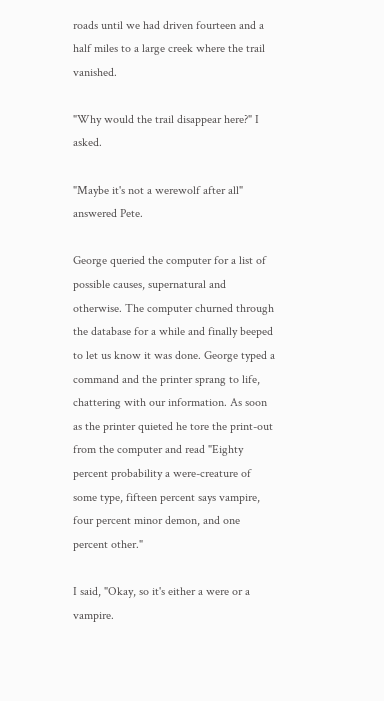roads until we had driven fourteen and a half miles to a large creek where the trail vanished.

"Why would the trail disappear here?" I asked.

"Maybe it's not a werewolf after all" answered Pete.

George queried the computer for a list of possible causes, supernatural and otherwise. The computer churned through the database for a while and finally beeped to let us know it was done. George typed a command and the printer sprang to life, chattering with our information. As soon as the printer quieted he tore the print-out from the computer and read "Eighty percent probability a were-creature of some type, fifteen percent says vampire, four percent minor demon, and one percent other."

I said, "Okay, so it's either a were or a vampire.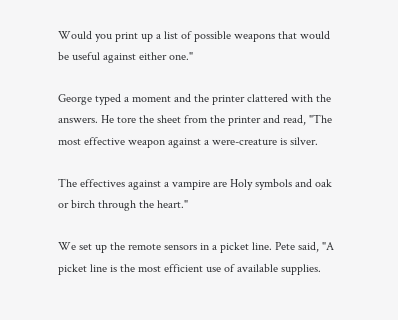Would you print up a list of possible weapons that would be useful against either one."

George typed a moment and the printer clattered with the answers. He tore the sheet from the printer and read, "The most effective weapon against a were-creature is silver.

The effectives against a vampire are Holy symbols and oak or birch through the heart."

We set up the remote sensors in a picket line. Pete said, "A picket line is the most efficient use of available supplies.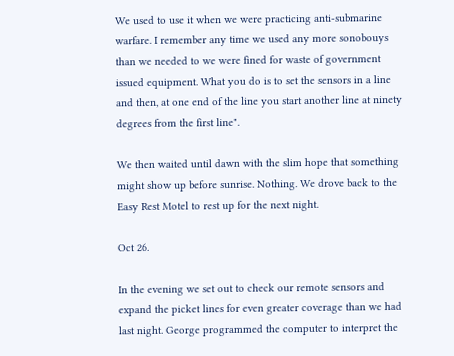We used to use it when we were practicing anti-submarine warfare. I remember any time we used any more sonobouys than we needed to we were fined for waste of government issued equipment. What you do is to set the sensors in a line and then, at one end of the line you start another line at ninety degrees from the first line".

We then waited until dawn with the slim hope that something might show up before sunrise. Nothing. We drove back to the Easy Rest Motel to rest up for the next night.

Oct 26.

In the evening we set out to check our remote sensors and expand the picket lines for even greater coverage than we had last night. George programmed the computer to interpret the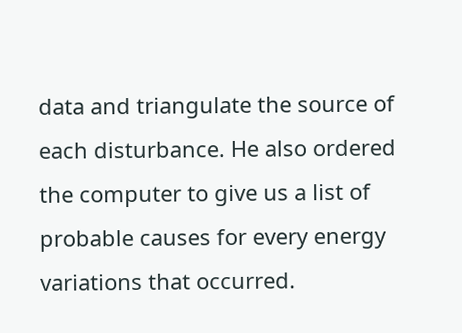data and triangulate the source of each disturbance. He also ordered the computer to give us a list of probable causes for every energy variations that occurred.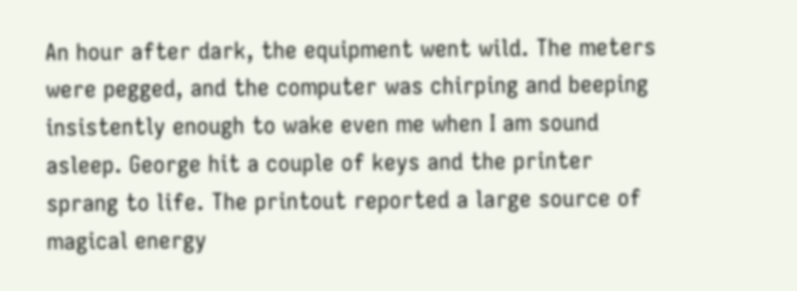An hour after dark, the equipment went wild. The meters were pegged, and the computer was chirping and beeping insistently enough to wake even me when I am sound asleep. George hit a couple of keys and the printer sprang to life. The printout reported a large source of magical energy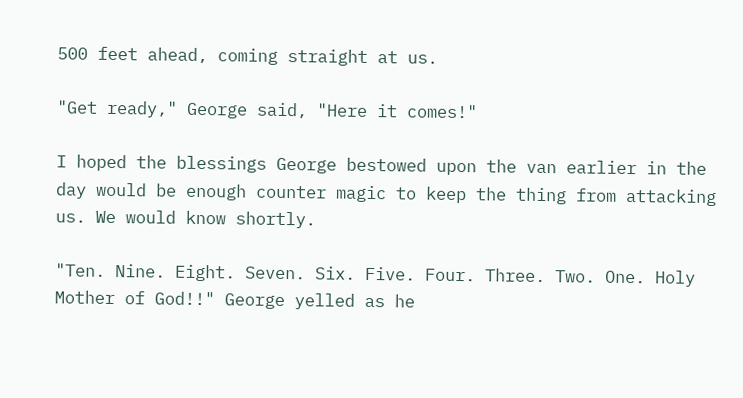500 feet ahead, coming straight at us.

"Get ready," George said, "Here it comes!"

I hoped the blessings George bestowed upon the van earlier in the day would be enough counter magic to keep the thing from attacking us. We would know shortly.

"Ten. Nine. Eight. Seven. Six. Five. Four. Three. Two. One. Holy Mother of God!!" George yelled as he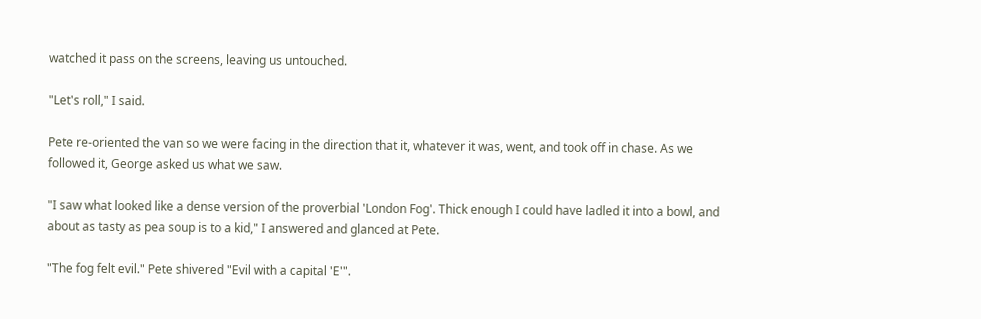watched it pass on the screens, leaving us untouched.

"Let's roll," I said.

Pete re-oriented the van so we were facing in the direction that it, whatever it was, went, and took off in chase. As we followed it, George asked us what we saw.

"I saw what looked like a dense version of the proverbial 'London Fog'. Thick enough I could have ladled it into a bowl, and about as tasty as pea soup is to a kid," I answered and glanced at Pete.

"The fog felt evil." Pete shivered "Evil with a capital 'E'".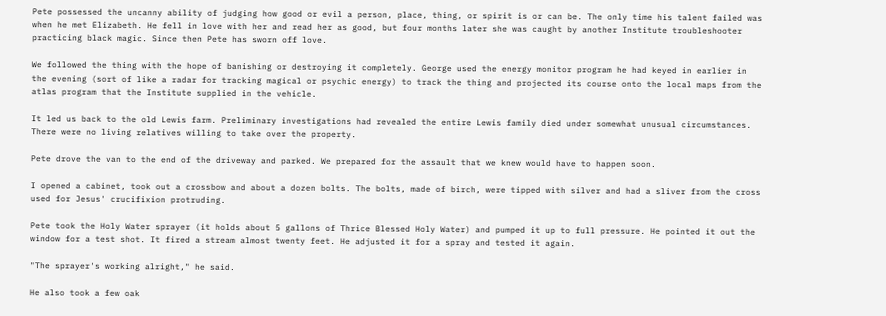Pete possessed the uncanny ability of judging how good or evil a person, place, thing, or spirit is or can be. The only time his talent failed was when he met Elizabeth. He fell in love with her and read her as good, but four months later she was caught by another Institute troubleshooter practicing black magic. Since then Pete has sworn off love.

We followed the thing with the hope of banishing or destroying it completely. George used the energy monitor program he had keyed in earlier in the evening (sort of like a radar for tracking magical or psychic energy) to track the thing and projected its course onto the local maps from the atlas program that the Institute supplied in the vehicle.

It led us back to the old Lewis farm. Preliminary investigations had revealed the entire Lewis family died under somewhat unusual circumstances. There were no living relatives willing to take over the property.

Pete drove the van to the end of the driveway and parked. We prepared for the assault that we knew would have to happen soon.

I opened a cabinet, took out a crossbow and about a dozen bolts. The bolts, made of birch, were tipped with silver and had a sliver from the cross used for Jesus' crucifixion protruding.

Pete took the Holy Water sprayer (it holds about 5 gallons of Thrice Blessed Holy Water) and pumped it up to full pressure. He pointed it out the window for a test shot. It fired a stream almost twenty feet. He adjusted it for a spray and tested it again.

"The sprayer's working alright," he said.

He also took a few oak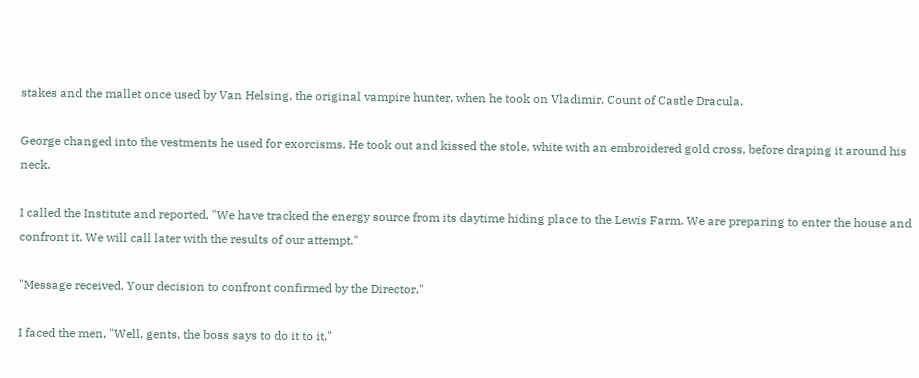stakes and the mallet once used by Van Helsing, the original vampire hunter, when he took on Vladimir, Count of Castle Dracula.

George changed into the vestments he used for exorcisms. He took out and kissed the stole, white with an embroidered gold cross, before draping it around his neck.

I called the Institute and reported, "We have tracked the energy source from its daytime hiding place to the Lewis Farm. We are preparing to enter the house and confront it. We will call later with the results of our attempt."

"Message received. Your decision to confront confirmed by the Director."

I faced the men, "Well, gents, the boss says to do it to it."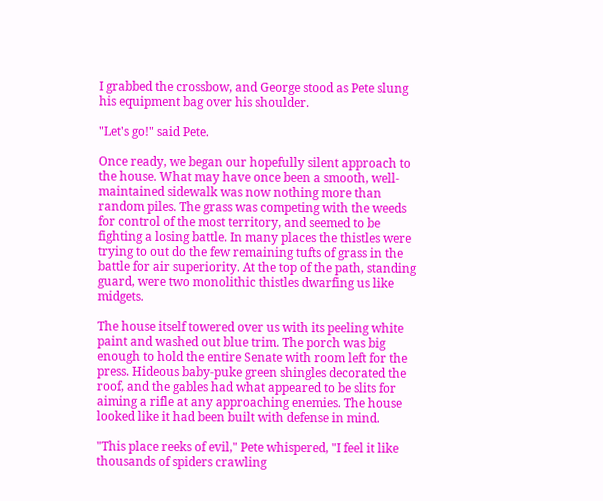I grabbed the crossbow, and George stood as Pete slung his equipment bag over his shoulder.

"Let's go!" said Pete.

Once ready, we began our hopefully silent approach to the house. What may have once been a smooth, well-maintained sidewalk was now nothing more than random piles. The grass was competing with the weeds for control of the most territory, and seemed to be fighting a losing battle. In many places the thistles were trying to out do the few remaining tufts of grass in the battle for air superiority. At the top of the path, standing guard, were two monolithic thistles dwarfing us like midgets.

The house itself towered over us with its peeling white paint and washed out blue trim. The porch was big enough to hold the entire Senate with room left for the press. Hideous baby-puke green shingles decorated the roof, and the gables had what appeared to be slits for aiming a rifle at any approaching enemies. The house looked like it had been built with defense in mind.

"This place reeks of evil," Pete whispered, "I feel it like thousands of spiders crawling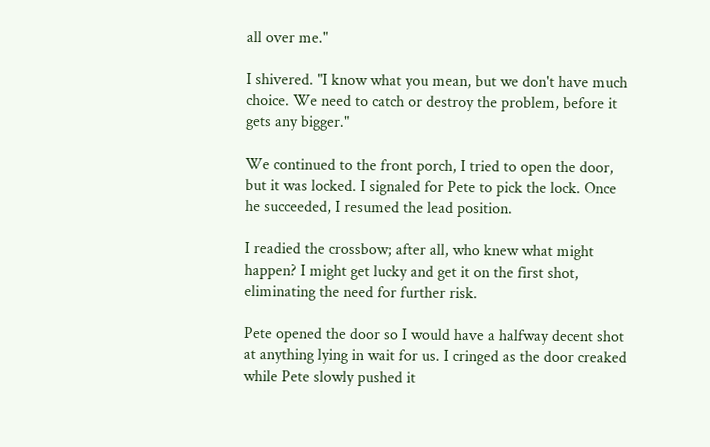all over me."

I shivered. "I know what you mean, but we don't have much choice. We need to catch or destroy the problem, before it gets any bigger."

We continued to the front porch, I tried to open the door, but it was locked. I signaled for Pete to pick the lock. Once he succeeded, I resumed the lead position.

I readied the crossbow; after all, who knew what might happen? I might get lucky and get it on the first shot, eliminating the need for further risk.

Pete opened the door so I would have a halfway decent shot at anything lying in wait for us. I cringed as the door creaked while Pete slowly pushed it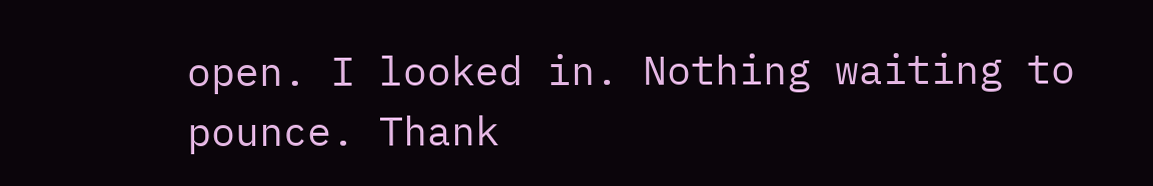open. I looked in. Nothing waiting to pounce. Thank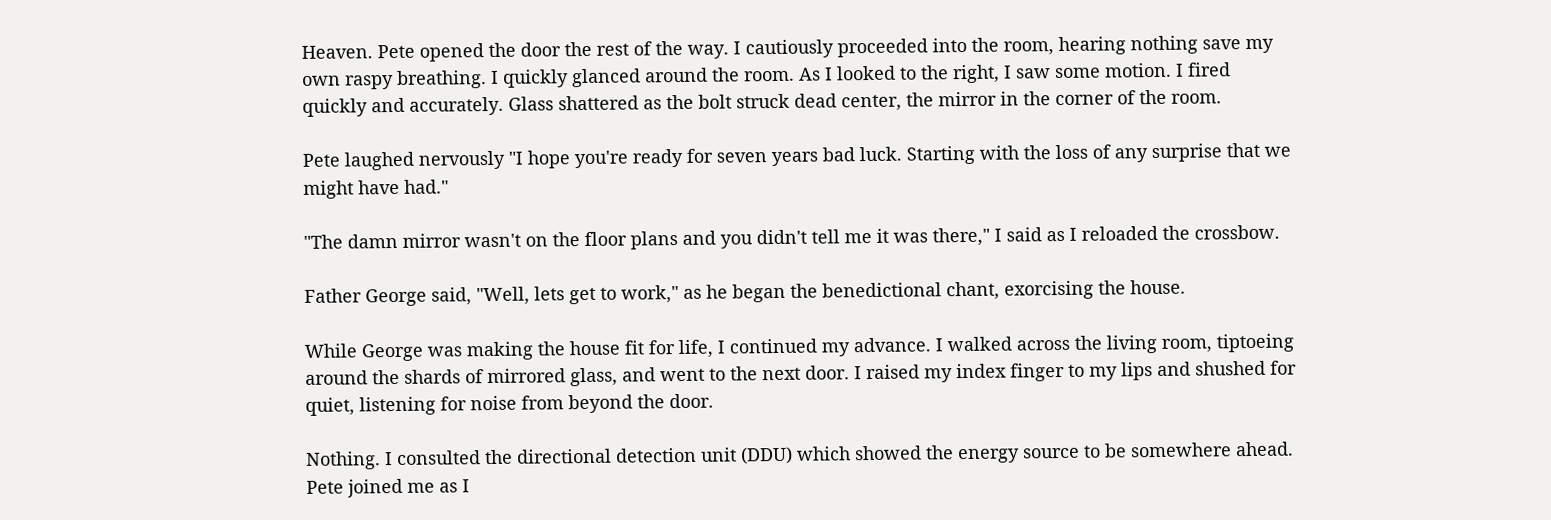Heaven. Pete opened the door the rest of the way. I cautiously proceeded into the room, hearing nothing save my own raspy breathing. I quickly glanced around the room. As I looked to the right, I saw some motion. I fired quickly and accurately. Glass shattered as the bolt struck dead center, the mirror in the corner of the room.

Pete laughed nervously "I hope you're ready for seven years bad luck. Starting with the loss of any surprise that we might have had."

"The damn mirror wasn't on the floor plans and you didn't tell me it was there," I said as I reloaded the crossbow.

Father George said, "Well, lets get to work," as he began the benedictional chant, exorcising the house.

While George was making the house fit for life, I continued my advance. I walked across the living room, tiptoeing around the shards of mirrored glass, and went to the next door. I raised my index finger to my lips and shushed for quiet, listening for noise from beyond the door.

Nothing. I consulted the directional detection unit (DDU) which showed the energy source to be somewhere ahead. Pete joined me as I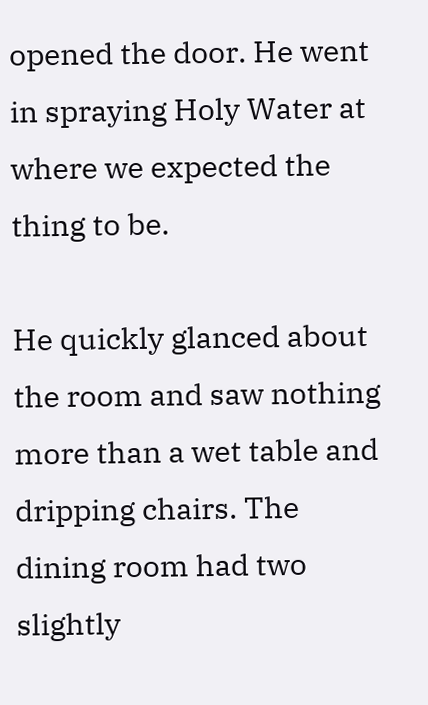opened the door. He went in spraying Holy Water at where we expected the thing to be.

He quickly glanced about the room and saw nothing more than a wet table and dripping chairs. The dining room had two slightly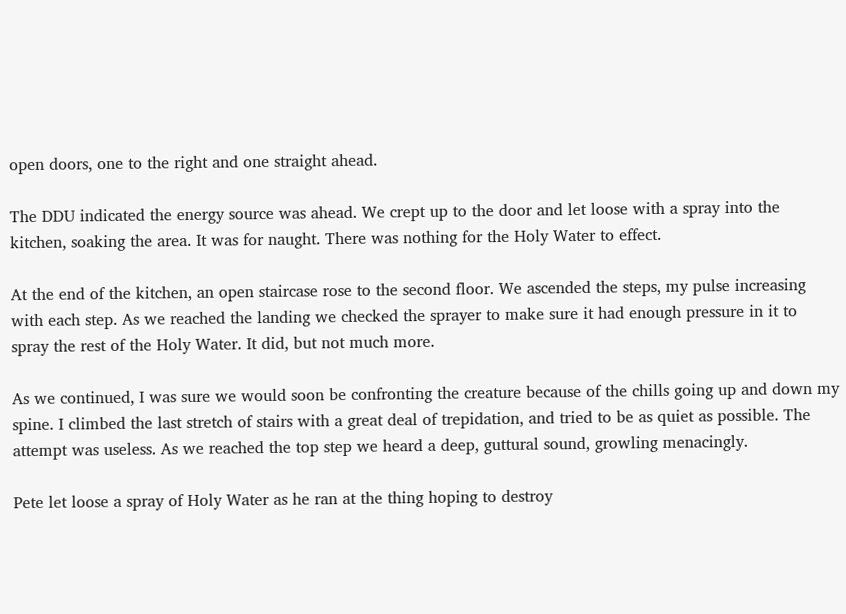open doors, one to the right and one straight ahead.

The DDU indicated the energy source was ahead. We crept up to the door and let loose with a spray into the kitchen, soaking the area. It was for naught. There was nothing for the Holy Water to effect.

At the end of the kitchen, an open staircase rose to the second floor. We ascended the steps, my pulse increasing with each step. As we reached the landing we checked the sprayer to make sure it had enough pressure in it to spray the rest of the Holy Water. It did, but not much more.

As we continued, I was sure we would soon be confronting the creature because of the chills going up and down my spine. I climbed the last stretch of stairs with a great deal of trepidation, and tried to be as quiet as possible. The attempt was useless. As we reached the top step we heard a deep, guttural sound, growling menacingly.

Pete let loose a spray of Holy Water as he ran at the thing hoping to destroy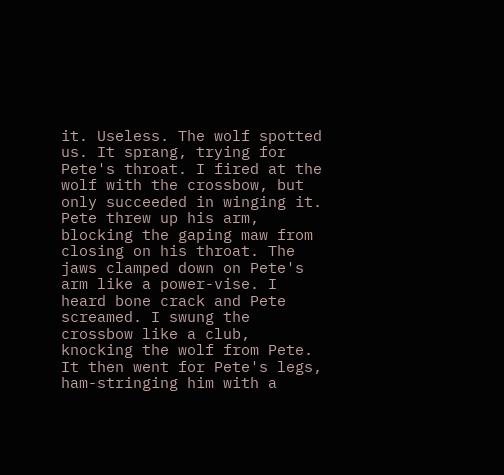it. Useless. The wolf spotted us. It sprang, trying for Pete's throat. I fired at the wolf with the crossbow, but only succeeded in winging it. Pete threw up his arm, blocking the gaping maw from closing on his throat. The jaws clamped down on Pete's arm like a power-vise. I heard bone crack and Pete screamed. I swung the crossbow like a club, knocking the wolf from Pete. It then went for Pete's legs, ham-stringing him with a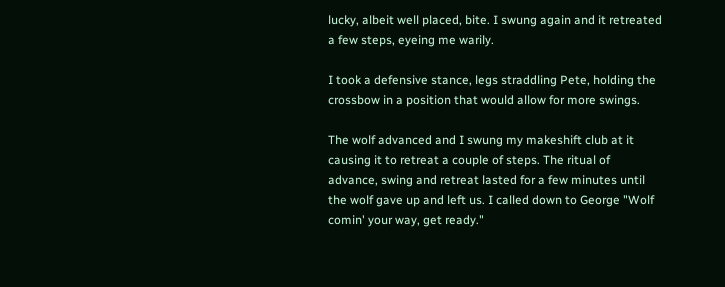lucky, albeit well placed, bite. I swung again and it retreated a few steps, eyeing me warily.

I took a defensive stance, legs straddling Pete, holding the crossbow in a position that would allow for more swings.

The wolf advanced and I swung my makeshift club at it causing it to retreat a couple of steps. The ritual of advance, swing and retreat lasted for a few minutes until the wolf gave up and left us. I called down to George "Wolf comin' your way, get ready."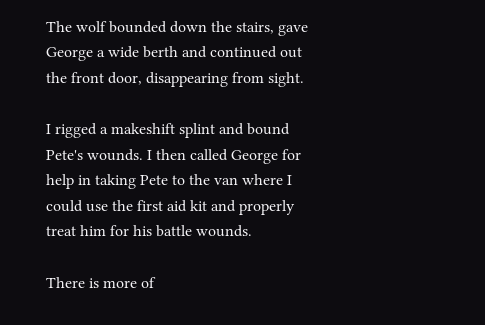The wolf bounded down the stairs, gave George a wide berth and continued out the front door, disappearing from sight.

I rigged a makeshift splint and bound Pete's wounds. I then called George for help in taking Pete to the van where I could use the first aid kit and properly treat him for his battle wounds.

There is more of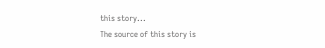this story...
The source of this story is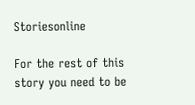Storiesonline

For the rest of this story you need to be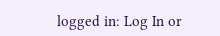logged in: Log In or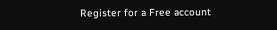Register for a Free account